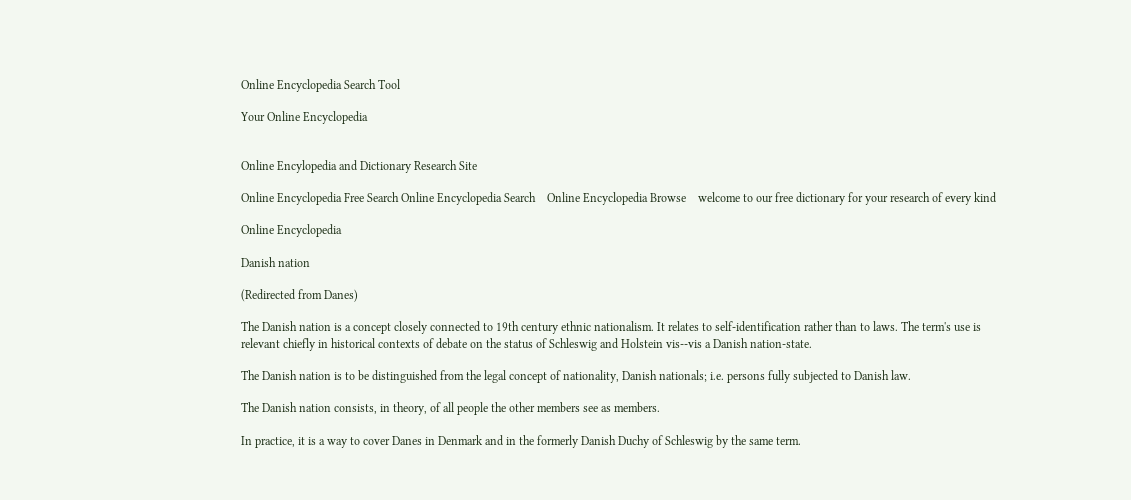Online Encyclopedia Search Tool

Your Online Encyclopedia


Online Encylopedia and Dictionary Research Site

Online Encyclopedia Free Search Online Encyclopedia Search    Online Encyclopedia Browse    welcome to our free dictionary for your research of every kind

Online Encyclopedia

Danish nation

(Redirected from Danes)

The Danish nation is a concept closely connected to 19th century ethnic nationalism. It relates to self-identification rather than to laws. The term's use is relevant chiefly in historical contexts of debate on the status of Schleswig and Holstein vis--vis a Danish nation-state.

The Danish nation is to be distinguished from the legal concept of nationality, Danish nationals; i.e. persons fully subjected to Danish law.

The Danish nation consists, in theory, of all people the other members see as members.

In practice, it is a way to cover Danes in Denmark and in the formerly Danish Duchy of Schleswig by the same term.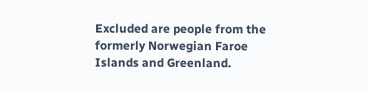Excluded are people from the formerly Norwegian Faroe Islands and Greenland.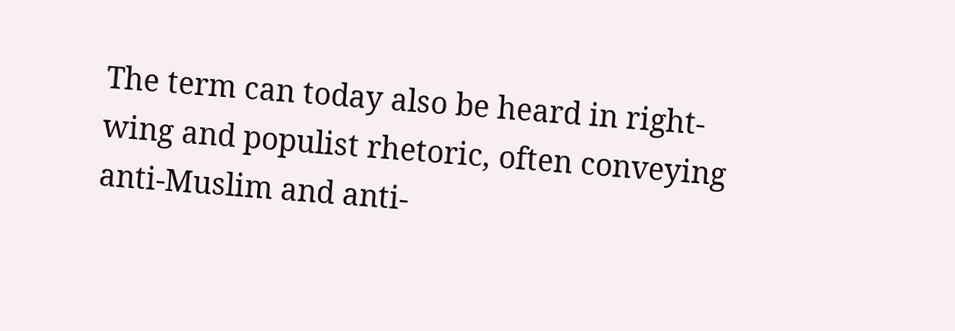The term can today also be heard in right-wing and populist rhetoric, often conveying anti-Muslim and anti-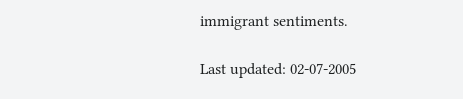immigrant sentiments.

Last updated: 02-07-2005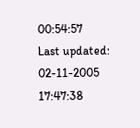00:54:57
Last updated: 02-11-2005 17:47:38